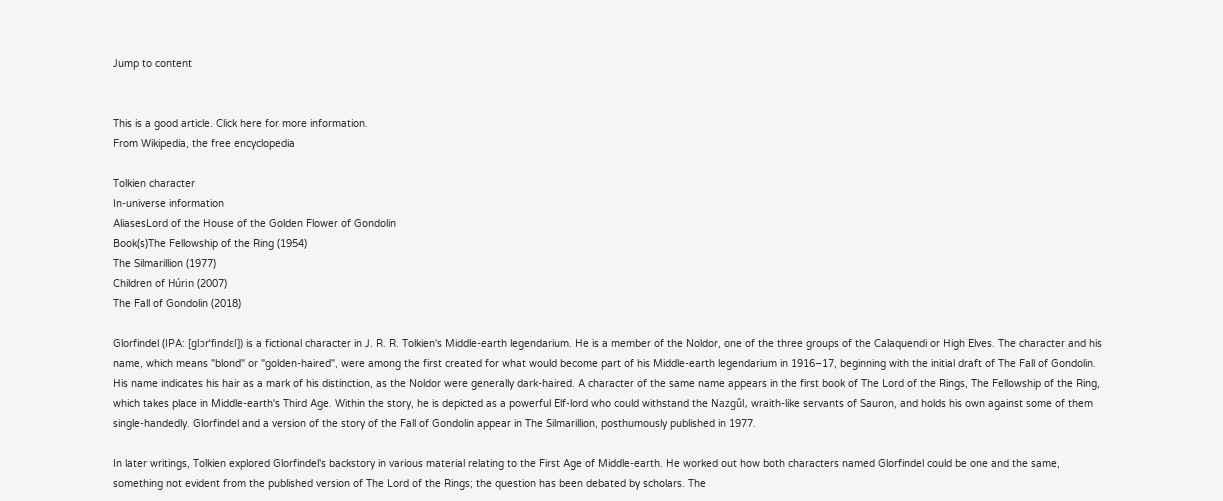Jump to content


This is a good article. Click here for more information.
From Wikipedia, the free encyclopedia

Tolkien character
In-universe information
AliasesLord of the House of the Golden Flower of Gondolin
Book(s)The Fellowship of the Ring (1954)
The Silmarillion (1977)
Children of Húrin (2007)
The Fall of Gondolin (2018)

Glorfindel (IPA: [ɡlɔrˈfindɛl]) is a fictional character in J. R. R. Tolkien's Middle-earth legendarium. He is a member of the Noldor, one of the three groups of the Calaquendi or High Elves. The character and his name, which means "blond" or "golden-haired", were among the first created for what would become part of his Middle-earth legendarium in 1916–17, beginning with the initial draft of The Fall of Gondolin. His name indicates his hair as a mark of his distinction, as the Noldor were generally dark-haired. A character of the same name appears in the first book of The Lord of the Rings, The Fellowship of the Ring, which takes place in Middle-earth's Third Age. Within the story, he is depicted as a powerful Elf-lord who could withstand the Nazgûl, wraith-like servants of Sauron, and holds his own against some of them single-handedly. Glorfindel and a version of the story of the Fall of Gondolin appear in The Silmarillion, posthumously published in 1977.

In later writings, Tolkien explored Glorfindel's backstory in various material relating to the First Age of Middle-earth. He worked out how both characters named Glorfindel could be one and the same, something not evident from the published version of The Lord of the Rings; the question has been debated by scholars. The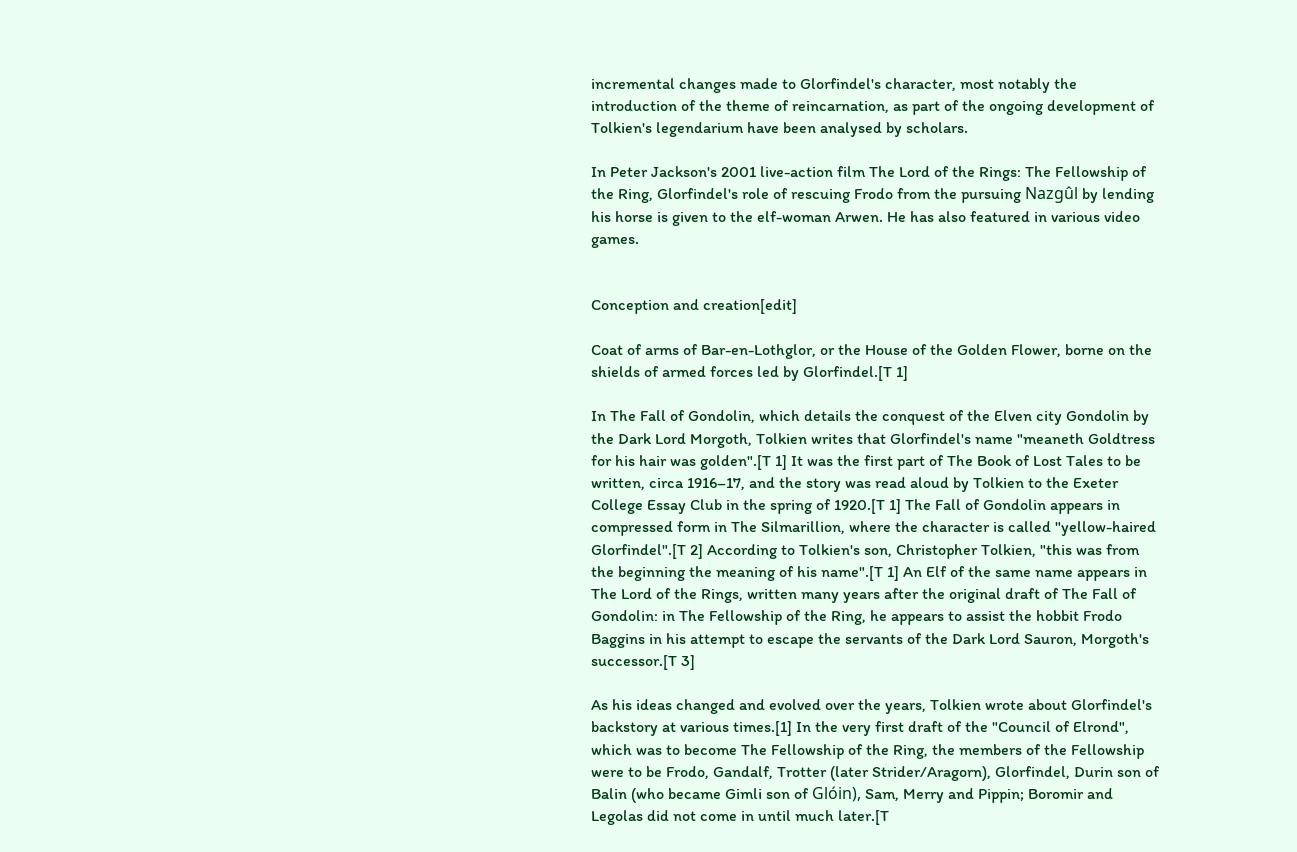incremental changes made to Glorfindel's character, most notably the introduction of the theme of reincarnation, as part of the ongoing development of Tolkien's legendarium have been analysed by scholars.

In Peter Jackson's 2001 live-action film The Lord of the Rings: The Fellowship of the Ring, Glorfindel's role of rescuing Frodo from the pursuing Nazgûl by lending his horse is given to the elf-woman Arwen. He has also featured in various video games.


Conception and creation[edit]

Coat of arms of Bar-en-Lothglor, or the House of the Golden Flower, borne on the shields of armed forces led by Glorfindel.[T 1]

In The Fall of Gondolin, which details the conquest of the Elven city Gondolin by the Dark Lord Morgoth, Tolkien writes that Glorfindel's name "meaneth Goldtress for his hair was golden".[T 1] It was the first part of The Book of Lost Tales to be written, circa 1916–17, and the story was read aloud by Tolkien to the Exeter College Essay Club in the spring of 1920.[T 1] The Fall of Gondolin appears in compressed form in The Silmarillion, where the character is called "yellow-haired Glorfindel".[T 2] According to Tolkien's son, Christopher Tolkien, "this was from the beginning the meaning of his name".[T 1] An Elf of the same name appears in The Lord of the Rings, written many years after the original draft of The Fall of Gondolin: in The Fellowship of the Ring, he appears to assist the hobbit Frodo Baggins in his attempt to escape the servants of the Dark Lord Sauron, Morgoth's successor.[T 3]

As his ideas changed and evolved over the years, Tolkien wrote about Glorfindel's backstory at various times.[1] In the very first draft of the "Council of Elrond", which was to become The Fellowship of the Ring, the members of the Fellowship were to be Frodo, Gandalf, Trotter (later Strider/Aragorn), Glorfindel, Durin son of Balin (who became Gimli son of Glóin), Sam, Merry and Pippin; Boromir and Legolas did not come in until much later.[T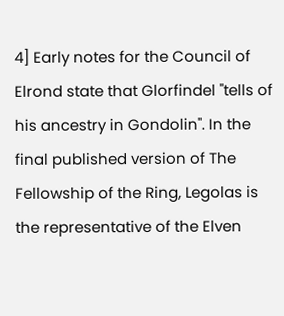4] Early notes for the Council of Elrond state that Glorfindel "tells of his ancestry in Gondolin". In the final published version of The Fellowship of the Ring, Legolas is the representative of the Elven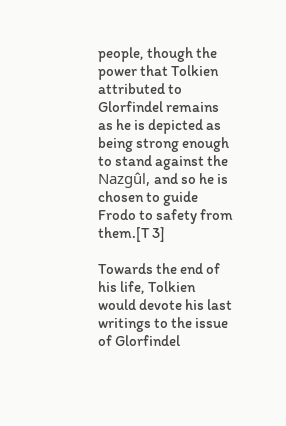people, though the power that Tolkien attributed to Glorfindel remains as he is depicted as being strong enough to stand against the Nazgûl, and so he is chosen to guide Frodo to safety from them.[T 3]

Towards the end of his life, Tolkien would devote his last writings to the issue of Glorfindel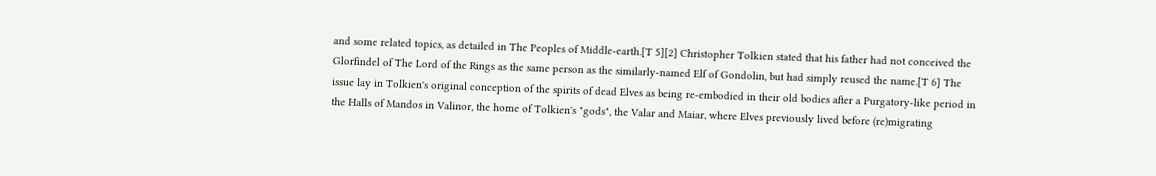and some related topics, as detailed in The Peoples of Middle-earth.[T 5][2] Christopher Tolkien stated that his father had not conceived the Glorfindel of The Lord of the Rings as the same person as the similarly-named Elf of Gondolin, but had simply reused the name.[T 6] The issue lay in Tolkien's original conception of the spirits of dead Elves as being re-embodied in their old bodies after a Purgatory-like period in the Halls of Mandos in Valinor, the home of Tolkien's "gods", the Valar and Maiar, where Elves previously lived before (re)migrating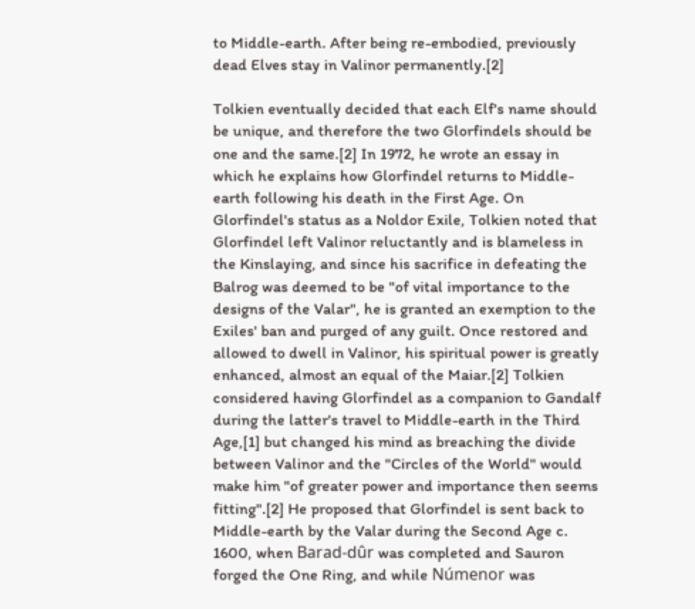to Middle-earth. After being re-embodied, previously dead Elves stay in Valinor permanently.[2]

Tolkien eventually decided that each Elf's name should be unique, and therefore the two Glorfindels should be one and the same.[2] In 1972, he wrote an essay in which he explains how Glorfindel returns to Middle-earth following his death in the First Age. On Glorfindel's status as a Noldor Exile, Tolkien noted that Glorfindel left Valinor reluctantly and is blameless in the Kinslaying, and since his sacrifice in defeating the Balrog was deemed to be "of vital importance to the designs of the Valar", he is granted an exemption to the Exiles' ban and purged of any guilt. Once restored and allowed to dwell in Valinor, his spiritual power is greatly enhanced, almost an equal of the Maiar.[2] Tolkien considered having Glorfindel as a companion to Gandalf during the latter's travel to Middle-earth in the Third Age,[1] but changed his mind as breaching the divide between Valinor and the "Circles of the World" would make him "of greater power and importance then seems fitting".[2] He proposed that Glorfindel is sent back to Middle-earth by the Valar during the Second Age c. 1600, when Barad-dûr was completed and Sauron forged the One Ring, and while Númenor was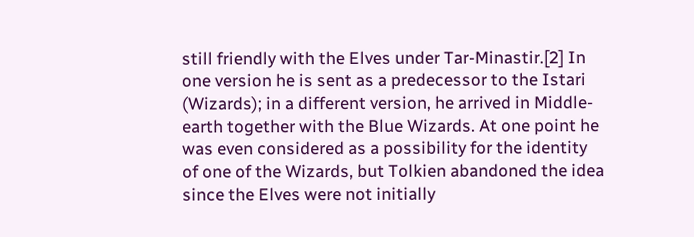still friendly with the Elves under Tar-Minastir.[2] In one version he is sent as a predecessor to the Istari (Wizards); in a different version, he arrived in Middle-earth together with the Blue Wizards. At one point he was even considered as a possibility for the identity of one of the Wizards, but Tolkien abandoned the idea since the Elves were not initially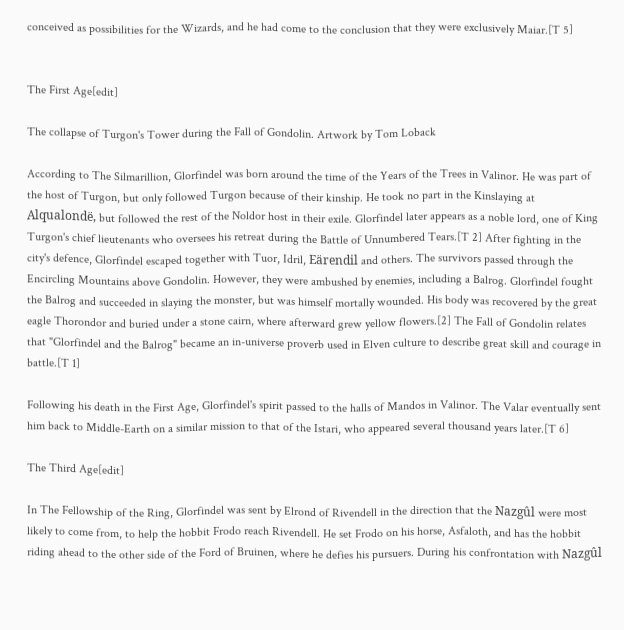conceived as possibilities for the Wizards, and he had come to the conclusion that they were exclusively Maiar.[T 5]


The First Age[edit]

The collapse of Turgon's Tower during the Fall of Gondolin. Artwork by Tom Loback

According to The Silmarillion, Glorfindel was born around the time of the Years of the Trees in Valinor. He was part of the host of Turgon, but only followed Turgon because of their kinship. He took no part in the Kinslaying at Alqualondë, but followed the rest of the Noldor host in their exile. Glorfindel later appears as a noble lord, one of King Turgon's chief lieutenants who oversees his retreat during the Battle of Unnumbered Tears.[T 2] After fighting in the city's defence, Glorfindel escaped together with Tuor, Idril, Eärendil and others. The survivors passed through the Encircling Mountains above Gondolin. However, they were ambushed by enemies, including a Balrog. Glorfindel fought the Balrog and succeeded in slaying the monster, but was himself mortally wounded. His body was recovered by the great eagle Thorondor and buried under a stone cairn, where afterward grew yellow flowers.[2] The Fall of Gondolin relates that "Glorfindel and the Balrog" became an in-universe proverb used in Elven culture to describe great skill and courage in battle.[T 1]

Following his death in the First Age, Glorfindel's spirit passed to the halls of Mandos in Valinor. The Valar eventually sent him back to Middle-Earth on a similar mission to that of the Istari, who appeared several thousand years later.[T 6]

The Third Age[edit]

In The Fellowship of the Ring, Glorfindel was sent by Elrond of Rivendell in the direction that the Nazgûl were most likely to come from, to help the hobbit Frodo reach Rivendell. He set Frodo on his horse, Asfaloth, and has the hobbit riding ahead to the other side of the Ford of Bruinen, where he defies his pursuers. During his confrontation with Nazgûl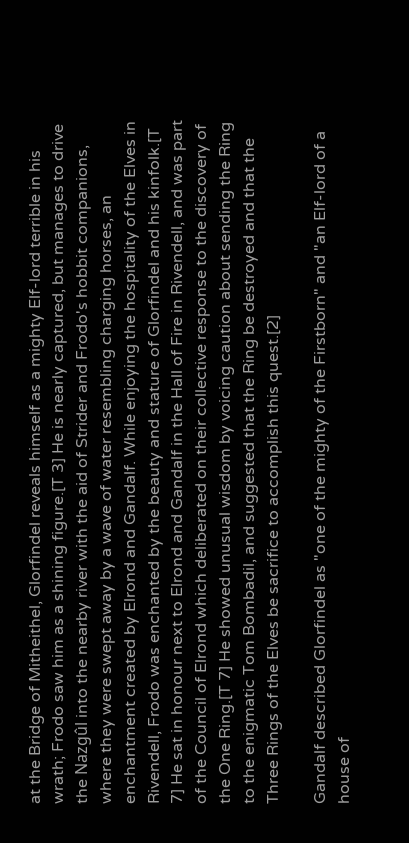at the Bridge of Mitheithel, Glorfindel reveals himself as a mighty Elf-lord terrible in his wrath; Frodo saw him as a shining figure.[T 3] He is nearly captured, but manages to drive the Nazgûl into the nearby river with the aid of Strider and Frodo's hobbit companions, where they were swept away by a wave of water resembling charging horses, an enchantment created by Elrond and Gandalf. While enjoying the hospitality of the Elves in Rivendell, Frodo was enchanted by the beauty and stature of Glorfindel and his kinfolk.[T 7] He sat in honour next to Elrond and Gandalf in the Hall of Fire in Rivendell, and was part of the Council of Elrond which deliberated on their collective response to the discovery of the One Ring.[T 7] He showed unusual wisdom by voicing caution about sending the Ring to the enigmatic Tom Bombadil, and suggested that the Ring be destroyed and that the Three Rings of the Elves be sacrifice to accomplish this quest.[2]

Gandalf described Glorfindel as "one of the mighty of the Firstborn" and "an Elf-lord of a house of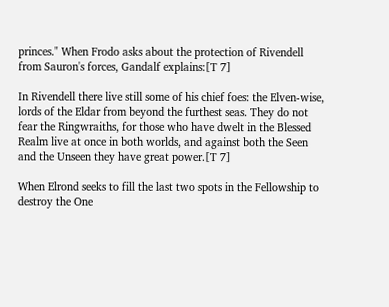princes." When Frodo asks about the protection of Rivendell from Sauron's forces, Gandalf explains:[T 7]

In Rivendell there live still some of his chief foes: the Elven-wise, lords of the Eldar from beyond the furthest seas. They do not fear the Ringwraiths, for those who have dwelt in the Blessed Realm live at once in both worlds, and against both the Seen and the Unseen they have great power.[T 7]

When Elrond seeks to fill the last two spots in the Fellowship to destroy the One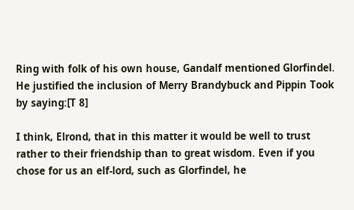Ring with folk of his own house, Gandalf mentioned Glorfindel. He justified the inclusion of Merry Brandybuck and Pippin Took by saying:[T 8]

I think, Elrond, that in this matter it would be well to trust rather to their friendship than to great wisdom. Even if you chose for us an elf-lord, such as Glorfindel, he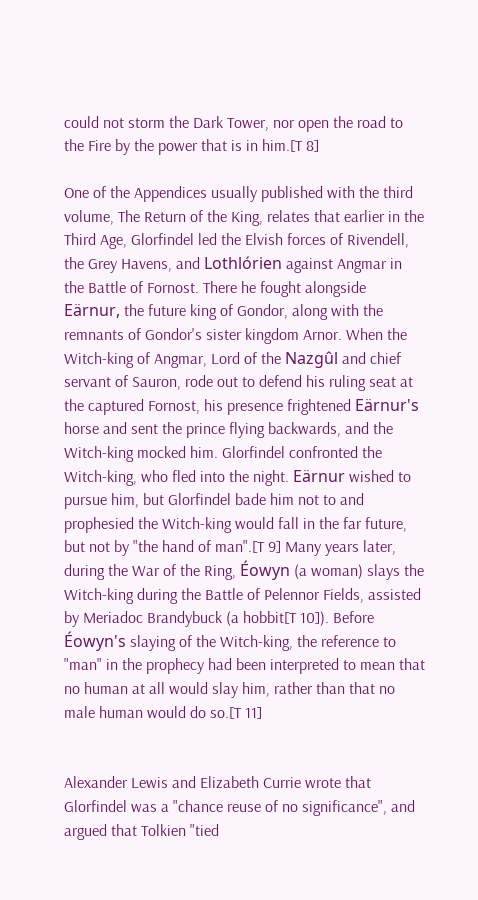could not storm the Dark Tower, nor open the road to the Fire by the power that is in him.[T 8]

One of the Appendices usually published with the third volume, The Return of the King, relates that earlier in the Third Age, Glorfindel led the Elvish forces of Rivendell, the Grey Havens, and Lothlórien against Angmar in the Battle of Fornost. There he fought alongside Eärnur, the future king of Gondor, along with the remnants of Gondor's sister kingdom Arnor. When the Witch-king of Angmar, Lord of the Nazgûl and chief servant of Sauron, rode out to defend his ruling seat at the captured Fornost, his presence frightened Eärnur's horse and sent the prince flying backwards, and the Witch-king mocked him. Glorfindel confronted the Witch-king, who fled into the night. Eärnur wished to pursue him, but Glorfindel bade him not to and prophesied the Witch-king would fall in the far future, but not by "the hand of man".[T 9] Many years later, during the War of the Ring, Éowyn (a woman) slays the Witch-king during the Battle of Pelennor Fields, assisted by Meriadoc Brandybuck (a hobbit[T 10]). Before Éowyn's slaying of the Witch-king, the reference to "man" in the prophecy had been interpreted to mean that no human at all would slay him, rather than that no male human would do so.[T 11]


Alexander Lewis and Elizabeth Currie wrote that Glorfindel was a "chance reuse of no significance", and argued that Tolkien "tied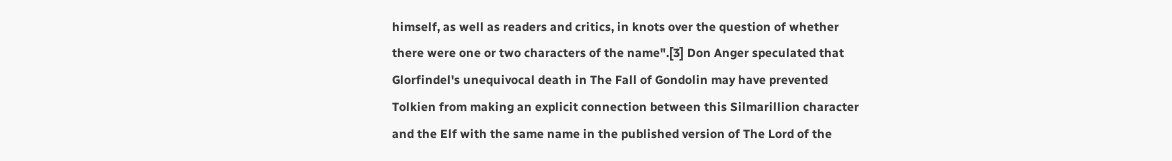himself, as well as readers and critics, in knots over the question of whether there were one or two characters of the name".[3] Don Anger speculated that Glorfindel's unequivocal death in The Fall of Gondolin may have prevented Tolkien from making an explicit connection between this Silmarillion character and the Elf with the same name in the published version of The Lord of the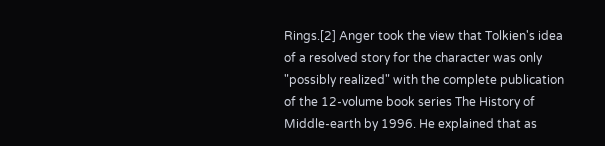Rings.[2] Anger took the view that Tolkien's idea of a resolved story for the character was only "possibly realized" with the complete publication of the 12-volume book series The History of Middle-earth by 1996. He explained that as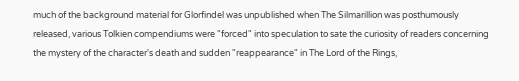much of the background material for Glorfindel was unpublished when The Silmarillion was posthumously released, various Tolkien compendiums were "forced" into speculation to sate the curiosity of readers concerning the mystery of the character's death and sudden "reappearance" in The Lord of the Rings,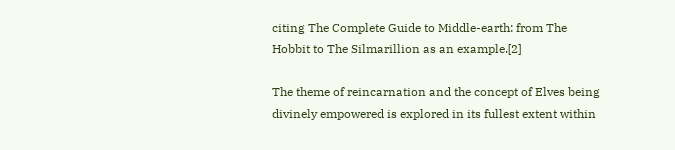citing The Complete Guide to Middle-earth: from The Hobbit to The Silmarillion as an example.[2]

The theme of reincarnation and the concept of Elves being divinely empowered is explored in its fullest extent within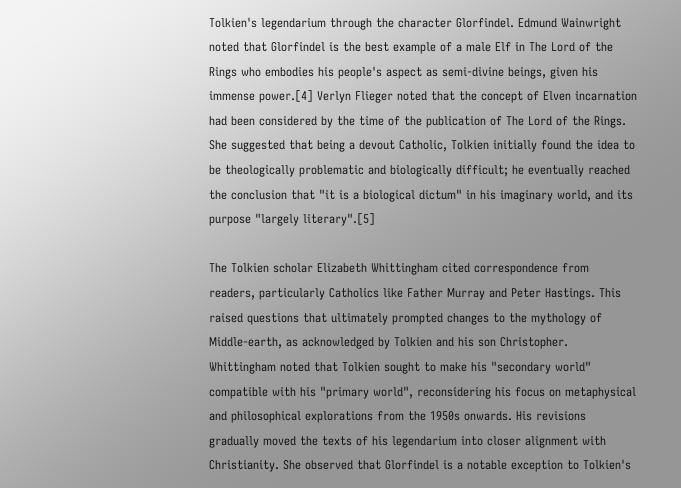Tolkien's legendarium through the character Glorfindel. Edmund Wainwright noted that Glorfindel is the best example of a male Elf in The Lord of the Rings who embodies his people's aspect as semi-divine beings, given his immense power.[4] Verlyn Flieger noted that the concept of Elven incarnation had been considered by the time of the publication of The Lord of the Rings. She suggested that being a devout Catholic, Tolkien initially found the idea to be theologically problematic and biologically difficult; he eventually reached the conclusion that "it is a biological dictum" in his imaginary world, and its purpose "largely literary".[5]

The Tolkien scholar Elizabeth Whittingham cited correspondence from readers, particularly Catholics like Father Murray and Peter Hastings. This raised questions that ultimately prompted changes to the mythology of Middle-earth, as acknowledged by Tolkien and his son Christopher. Whittingham noted that Tolkien sought to make his "secondary world" compatible with his "primary world", reconsidering his focus on metaphysical and philosophical explorations from the 1950s onwards. His revisions gradually moved the texts of his legendarium into closer alignment with Christianity. She observed that Glorfindel is a notable exception to Tolkien's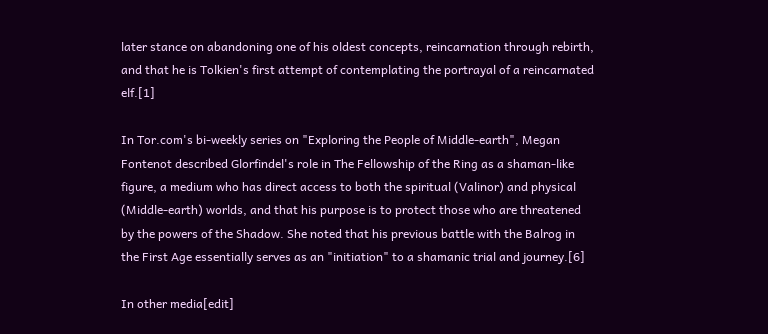later stance on abandoning one of his oldest concepts, reincarnation through rebirth, and that he is Tolkien's first attempt of contemplating the portrayal of a reincarnated elf.[1]

In Tor.com's bi-weekly series on "Exploring the People of Middle-earth", Megan Fontenot described Glorfindel's role in The Fellowship of the Ring as a shaman-like figure, a medium who has direct access to both the spiritual (Valinor) and physical (Middle-earth) worlds, and that his purpose is to protect those who are threatened by the powers of the Shadow. She noted that his previous battle with the Balrog in the First Age essentially serves as an "initiation" to a shamanic trial and journey.[6]

In other media[edit]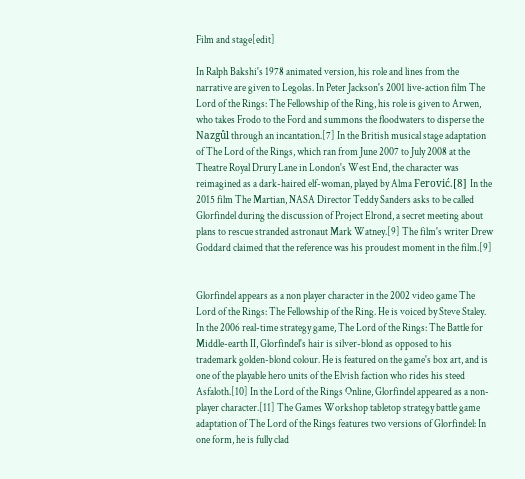Film and stage[edit]

In Ralph Bakshi's 1978 animated version, his role and lines from the narrative are given to Legolas. In Peter Jackson's 2001 live-action film The Lord of the Rings: The Fellowship of the Ring, his role is given to Arwen, who takes Frodo to the Ford and summons the floodwaters to disperse the Nazgûl through an incantation.[7] In the British musical stage adaptation of The Lord of the Rings, which ran from June 2007 to July 2008 at the Theatre Royal Drury Lane in London's West End, the character was reimagined as a dark-haired elf-woman, played by Alma Ferović.[8] In the 2015 film The Martian, NASA Director Teddy Sanders asks to be called Glorfindel during the discussion of Project Elrond, a secret meeting about plans to rescue stranded astronaut Mark Watney.[9] The film's writer Drew Goddard claimed that the reference was his proudest moment in the film.[9]


Glorfindel appears as a non player character in the 2002 video game The Lord of the Rings: The Fellowship of the Ring. He is voiced by Steve Staley. In the 2006 real-time strategy game, The Lord of the Rings: The Battle for Middle-earth II, Glorfindel's hair is silver-blond as opposed to his trademark golden-blond colour. He is featured on the game's box art, and is one of the playable hero units of the Elvish faction who rides his steed Asfaloth.[10] In the Lord of the Rings Online, Glorfindel appeared as a non-player character.[11] The Games Workshop tabletop strategy battle game adaptation of The Lord of the Rings features two versions of Glorfindel: In one form, he is fully clad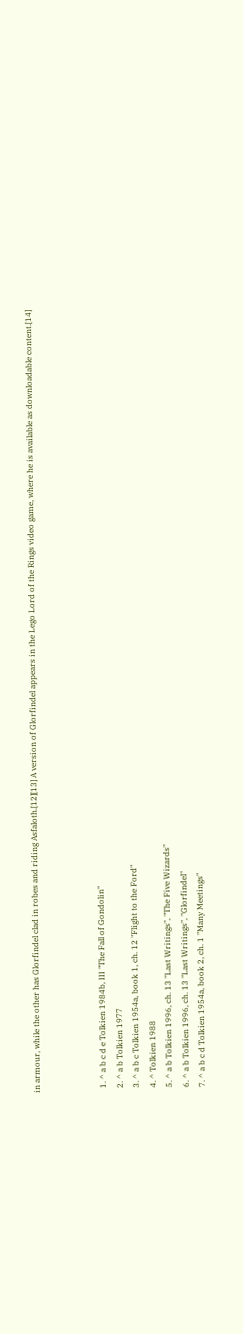in armour, while the other has Glorfindel clad in robes and riding Asfaloth.[12][13] A version of Glorfindel appears in the Lego Lord of the Rings video game, where he is available as downloadable content.[14]



  1. ^ a b c d e Tolkien 1984b, III "The Fall of Gondolin"
  2. ^ a b Tolkien 1977
  3. ^ a b c Tolkien 1954a, book 1, ch. 12 "Flight to the Ford"
  4. ^ Tolkien 1988
  5. ^ a b Tolkien 1996, ch. 13 "Last Writings", "The Five Wizards"
  6. ^ a b Tolkien 1996, ch. 13 "Last Writings", "Glorfindel"
  7. ^ a b c d Tolkien 1954a, book 2, ch. 1 "Many Meetings"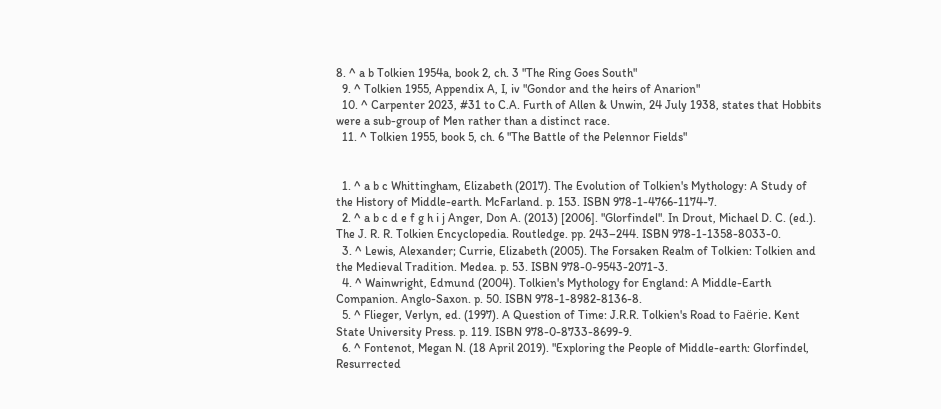8. ^ a b Tolkien 1954a, book 2, ch. 3 "The Ring Goes South"
  9. ^ Tolkien 1955, Appendix A, I, iv "Gondor and the heirs of Anarion"
  10. ^ Carpenter 2023, #31 to C.A. Furth of Allen & Unwin, 24 July 1938, states that Hobbits were a sub-group of Men rather than a distinct race.
  11. ^ Tolkien 1955, book 5, ch. 6 "The Battle of the Pelennor Fields"


  1. ^ a b c Whittingham, Elizabeth (2017). The Evolution of Tolkien's Mythology: A Study of the History of Middle-earth. McFarland. p. 153. ISBN 978-1-4766-1174-7.
  2. ^ a b c d e f g h i j Anger, Don A. (2013) [2006]. "Glorfindel". In Drout, Michael D. C. (ed.). The J. R. R. Tolkien Encyclopedia. Routledge. pp. 243–244. ISBN 978-1-1358-8033-0.
  3. ^ Lewis, Alexander; Currie, Elizabeth (2005). The Forsaken Realm of Tolkien: Tolkien and the Medieval Tradition. Medea. p. 53. ISBN 978-0-9543-2071-3.
  4. ^ Wainwright, Edmund (2004). Tolkien's Mythology for England: A Middle-Earth Companion. Anglo-Saxon. p. 50. ISBN 978-1-8982-8136-8.
  5. ^ Flieger, Verlyn, ed. (1997). A Question of Time: J.R.R. Tolkien's Road to Faërie. Kent State University Press. p. 119. ISBN 978-0-8733-8699-9.
  6. ^ Fontenot, Megan N. (18 April 2019). "Exploring the People of Middle-earth: Glorfindel, Resurrected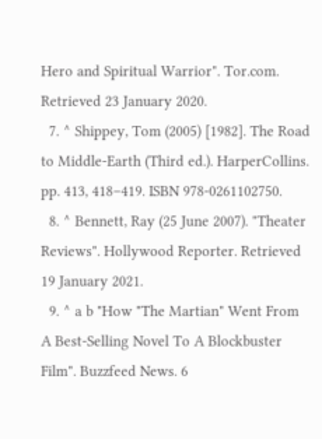Hero and Spiritual Warrior". Tor.com. Retrieved 23 January 2020.
  7. ^ Shippey, Tom (2005) [1982]. The Road to Middle-Earth (Third ed.). HarperCollins. pp. 413, 418–419. ISBN 978-0261102750.
  8. ^ Bennett, Ray (25 June 2007). "Theater Reviews". Hollywood Reporter. Retrieved 19 January 2021.
  9. ^ a b "How "The Martian" Went From A Best-Selling Novel To A Blockbuster Film". Buzzfeed News. 6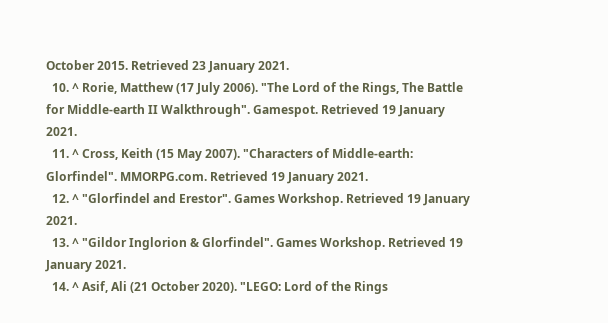October 2015. Retrieved 23 January 2021.
  10. ^ Rorie, Matthew (17 July 2006). "The Lord of the Rings, The Battle for Middle-earth II Walkthrough". Gamespot. Retrieved 19 January 2021.
  11. ^ Cross, Keith (15 May 2007). "Characters of Middle-earth: Glorfindel". MMORPG.com. Retrieved 19 January 2021.
  12. ^ "Glorfindel and Erestor". Games Workshop. Retrieved 19 January 2021.
  13. ^ "Gildor Inglorion & Glorfindel". Games Workshop. Retrieved 19 January 2021.
  14. ^ Asif, Ali (21 October 2020). "LEGO: Lord of the Rings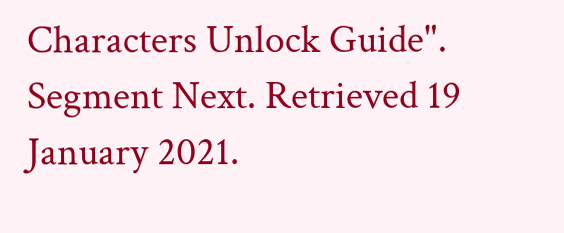Characters Unlock Guide". Segment Next. Retrieved 19 January 2021.